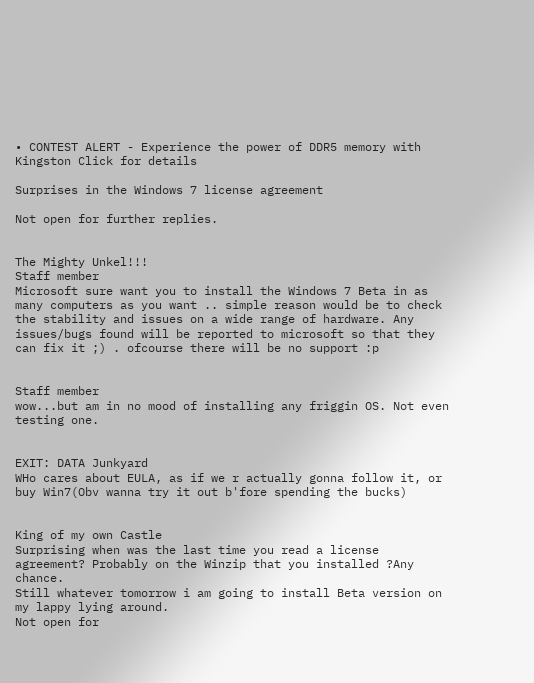• CONTEST ALERT - Experience the power of DDR5 memory with Kingston Click for details

Surprises in the Windows 7 license agreement

Not open for further replies.


The Mighty Unkel!!!
Staff member
Microsoft sure want you to install the Windows 7 Beta in as many computers as you want .. simple reason would be to check the stability and issues on a wide range of hardware. Any issues/bugs found will be reported to microsoft so that they can fix it ;) . ofcourse there will be no support :p


Staff member
wow...but am in no mood of installing any friggin OS. Not even testing one.


EXIT: DATA Junkyard
WHo cares about EULA, as if we r actually gonna follow it, or buy Win7(Obv wanna try it out b'fore spending the bucks)


King of my own Castle
Surprising when was the last time you read a license agreement? Probably on the Winzip that you installed ?Any chance.
Still whatever tomorrow i am going to install Beta version on my lappy lying around.
Not open for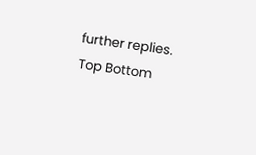further replies.
Top Bottom